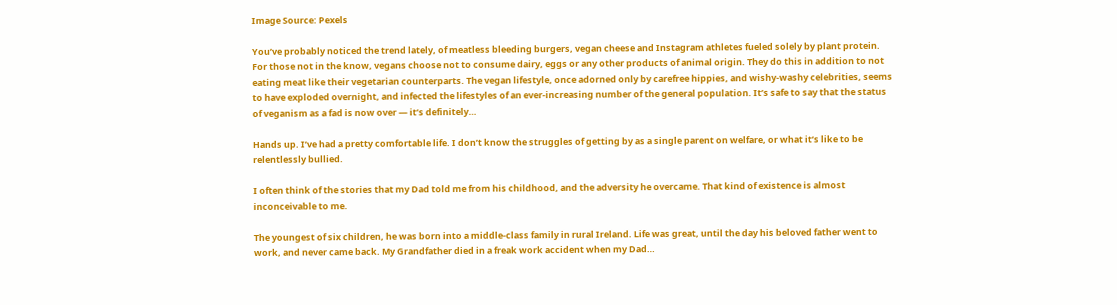Image Source: Pexels

You’ve probably noticed the trend lately, of meatless bleeding burgers, vegan cheese and Instagram athletes fueled solely by plant protein. For those not in the know, vegans choose not to consume dairy, eggs or any other products of animal origin. They do this in addition to not eating meat like their vegetarian counterparts. The vegan lifestyle, once adorned only by carefree hippies, and wishy-washy celebrities, seems to have exploded overnight, and infected the lifestyles of an ever-increasing number of the general population. It’s safe to say that the status of veganism as a fad is now over — it’s definitely…

Hands up. I’ve had a pretty comfortable life. I don’t know the struggles of getting by as a single parent on welfare, or what it’s like to be relentlessly bullied.

I often think of the stories that my Dad told me from his childhood, and the adversity he overcame. That kind of existence is almost inconceivable to me.

The youngest of six children, he was born into a middle-class family in rural Ireland. Life was great, until the day his beloved father went to work, and never came back. My Grandfather died in a freak work accident when my Dad…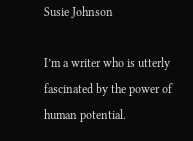Susie Johnson

I’m a writer who is utterly fascinated by the power of human potential.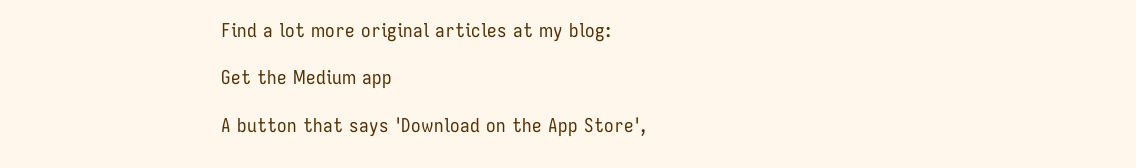Find a lot more original articles at my blog:

Get the Medium app

A button that says 'Download on the App Store',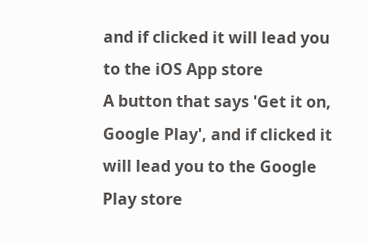and if clicked it will lead you to the iOS App store
A button that says 'Get it on, Google Play', and if clicked it will lead you to the Google Play store